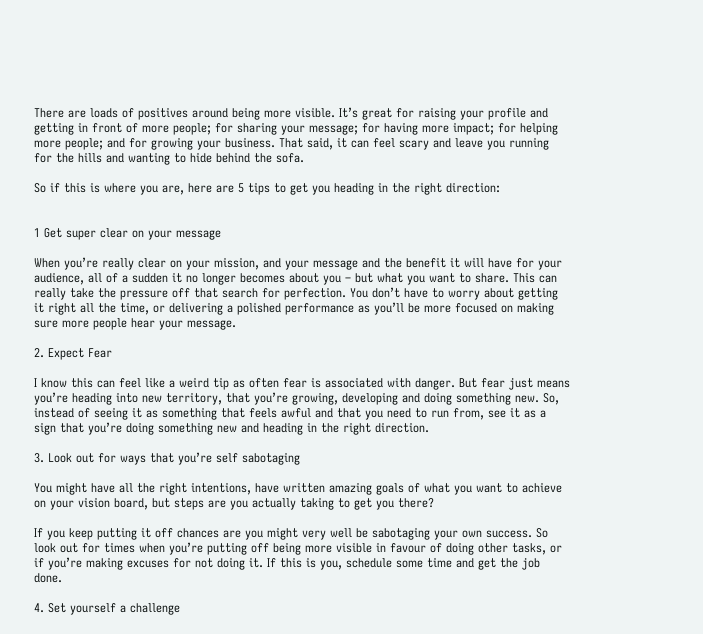There are loads of positives around being more visible. It’s great for raising your profile and getting in front of more people; for sharing your message; for having more impact; for helping more people; and for growing your business. That said, it can feel scary and leave you running for the hills and wanting to hide behind the sofa.

So if this is where you are, here are 5 tips to get you heading in the right direction:


1 Get super clear on your message

When you’re really clear on your mission, and your message and the benefit it will have for your audience, all of a sudden it no longer becomes about you – but what you want to share. This can really take the pressure off that search for perfection. You don’t have to worry about getting it right all the time, or delivering a polished performance as you’ll be more focused on making sure more people hear your message.

2. Expect Fear

I know this can feel like a weird tip as often fear is associated with danger. But fear just means you’re heading into new territory, that you’re growing, developing and doing something new. So, instead of seeing it as something that feels awful and that you need to run from, see it as a sign that you’re doing something new and heading in the right direction.

3. Look out for ways that you’re self sabotaging

You might have all the right intentions, have written amazing goals of what you want to achieve on your vision board, but steps are you actually taking to get you there?

If you keep putting it off chances are you might very well be sabotaging your own success. So look out for times when you’re putting off being more visible in favour of doing other tasks, or if you’re making excuses for not doing it. If this is you, schedule some time and get the job done.

4. Set yourself a challenge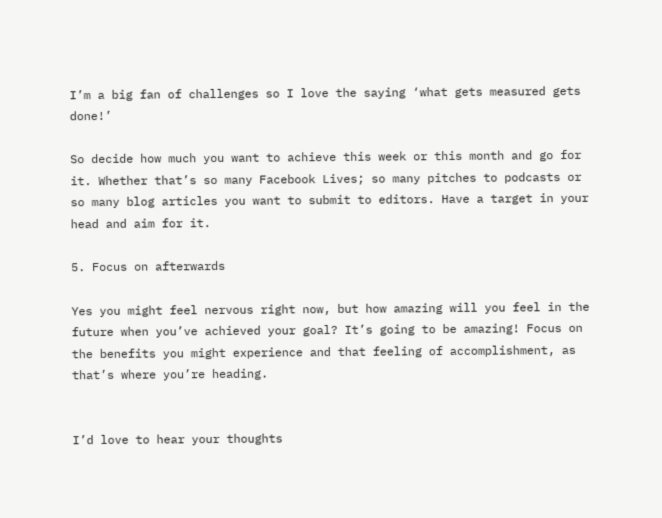I’m a big fan of challenges so I love the saying ‘what gets measured gets done!’

So decide how much you want to achieve this week or this month and go for it. Whether that’s so many Facebook Lives; so many pitches to podcasts or so many blog articles you want to submit to editors. Have a target in your head and aim for it.

5. Focus on afterwards

Yes you might feel nervous right now, but how amazing will you feel in the future when you’ve achieved your goal? It’s going to be amazing! Focus on the benefits you might experience and that feeling of accomplishment, as that’s where you’re heading.


I’d love to hear your thoughts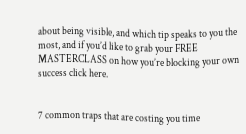about being visible, and which tip speaks to you the most, and if you’d like to grab your FREE MASTERCLASS on how you’re blocking your own success click here.


7 common traps that are costing you time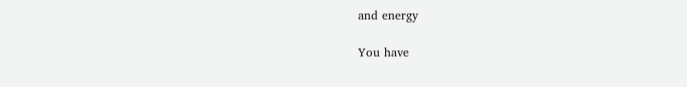and energy

You have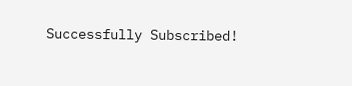Successfully Subscribed!